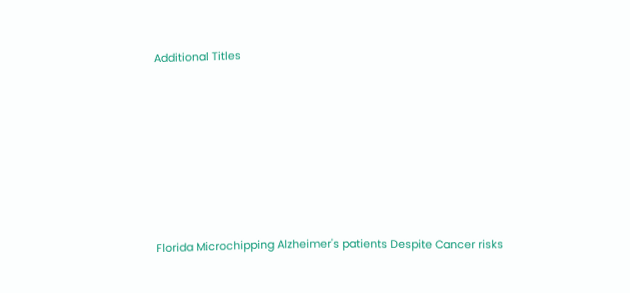Additional Titles










Florida Microchipping Alzheimer's patients Despite Cancer risks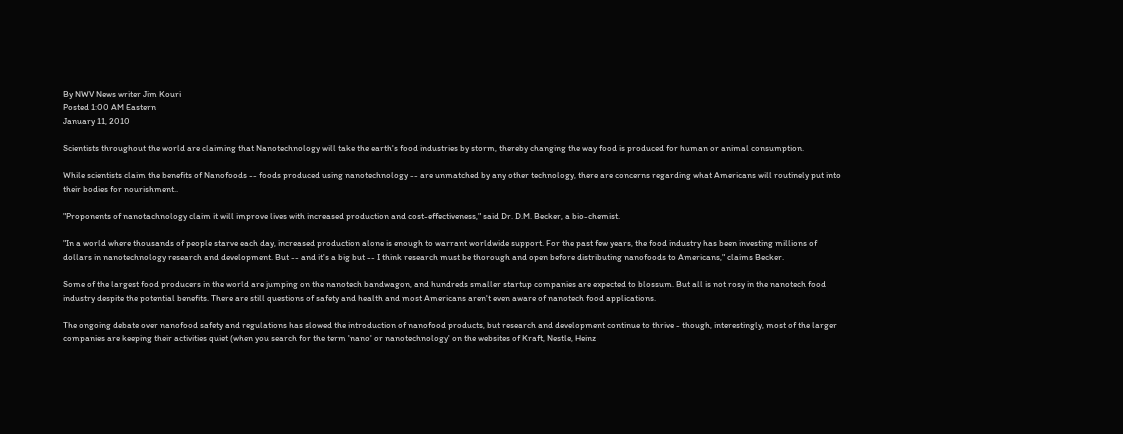By NWV News writer Jim Kouri
Posted 1:00 AM Eastern
January 11, 2010

Scientists throughout the world are claiming that Nanotechnology will take the earth's food industries by storm, thereby changing the way food is produced for human or animal consumption.

While scientists claim the benefits of Nanofoods -- foods produced using nanotechnology -- are unmatched by any other technology, there are concerns regarding what Americans will routinely put into their bodies for nourishment..

"Proponents of nanotachnology claim it will improve lives with increased production and cost-effectiveness," said Dr. D.M. Becker, a bio-chemist.

"In a world where thousands of people starve each day, increased production alone is enough to warrant worldwide support. For the past few years, the food industry has been investing millions of dollars in nanotechnology research and development. But -- and it's a big but -- I think research must be thorough and open before distributing nanofoods to Americans," claims Becker.

Some of the largest food producers in the world are jumping on the nanotech bandwagon, and hundreds smaller startup companies are expected to blossum. But all is not rosy in the nanotech food industry despite the potential benefits. There are still questions of safety and health and most Americans aren't even aware of nanotech food applications.

The ongoing debate over nanofood safety and regulations has slowed the introduction of nanofood products, but research and development continue to thrive - though, interestingly, most of the larger companies are keeping their activities quiet (when you search for the term 'nano' or nanotechnology' on the websites of Kraft, Nestle, Heinz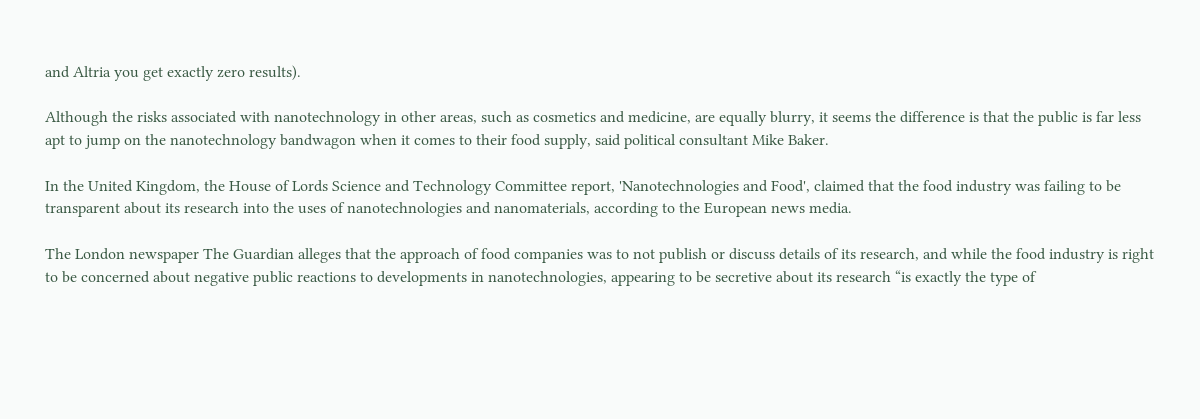and Altria you get exactly zero results).

Although the risks associated with nanotechnology in other areas, such as cosmetics and medicine, are equally blurry, it seems the difference is that the public is far less apt to jump on the nanotechnology bandwagon when it comes to their food supply, said political consultant Mike Baker.

In the United Kingdom, the House of Lords Science and Technology Committee report, 'Nanotechnologies and Food', claimed that the food industry was failing to be transparent about its research into the uses of nanotechnologies and nanomaterials, according to the European news media.

The London newspaper The Guardian alleges that the approach of food companies was to not publish or discuss details of its research, and while the food industry is right to be concerned about negative public reactions to developments in nanotechnologies, appearing to be secretive about its research “is exactly the type of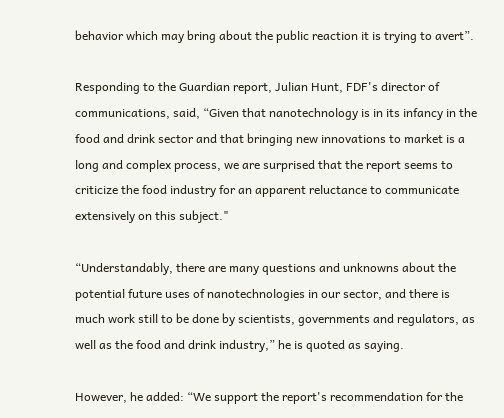behavior which may bring about the public reaction it is trying to avert”.

Responding to the Guardian report, Julian Hunt, FDF's director of communications, said, “Given that nanotechnology is in its infancy in the food and drink sector and that bringing new innovations to market is a long and complex process, we are surprised that the report seems to criticize the food industry for an apparent reluctance to communicate extensively on this subject."

“Understandably, there are many questions and unknowns about the potential future uses of nanotechnologies in our sector, and there is much work still to be done by scientists, governments and regulators, as well as the food and drink industry,” he is quoted as saying.

However, he added: “We support the report's recommendation for the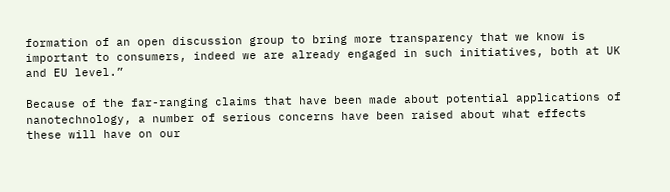formation of an open discussion group to bring more transparency that we know is important to consumers, indeed we are already engaged in such initiatives, both at UK and EU level.”

Because of the far-ranging claims that have been made about potential applications of nanotechnology, a number of serious concerns have been raised about what effects these will have on our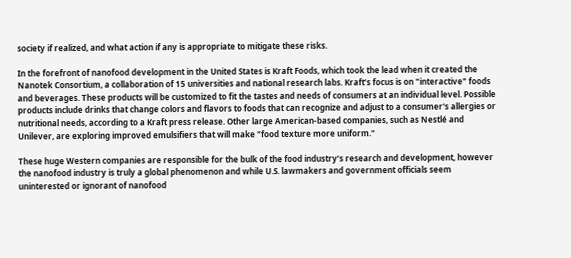society if realized, and what action if any is appropriate to mitigate these risks.

In the forefront of nanofood development in the United States is Kraft Foods, which took the lead when it created the Nanotek Consortium, a collaboration of 15 universities and national research labs. Kraft’s focus is on "interactive" foods and beverages. These products will be customized to fit the tastes and needs of consumers at an individual level. Possible products include drinks that change colors and flavors to foods that can recognize and adjust to a consumer's allergies or nutritional needs, according to a Kraft press release. Other large American-based companies, such as Nestlé and Unilever, are exploring improved emulsifiers that will make "food texture more uniform."

These huge Western companies are responsible for the bulk of the food industry’s research and development, however the nanofood industry is truly a global phenomenon and while U.S. lawmakers and government officials seem uninterested or ignorant of nanofood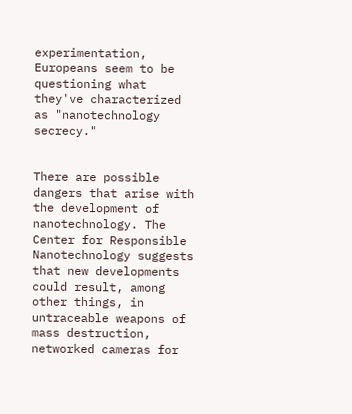experimentation, Europeans seem to be questioning what they've characterized as "nanotechnology secrecy."


There are possible dangers that arise with the development of nanotechnology. The Center for Responsible Nanotechnology suggests that new developments could result, among other things, in untraceable weapons of mass destruction, networked cameras for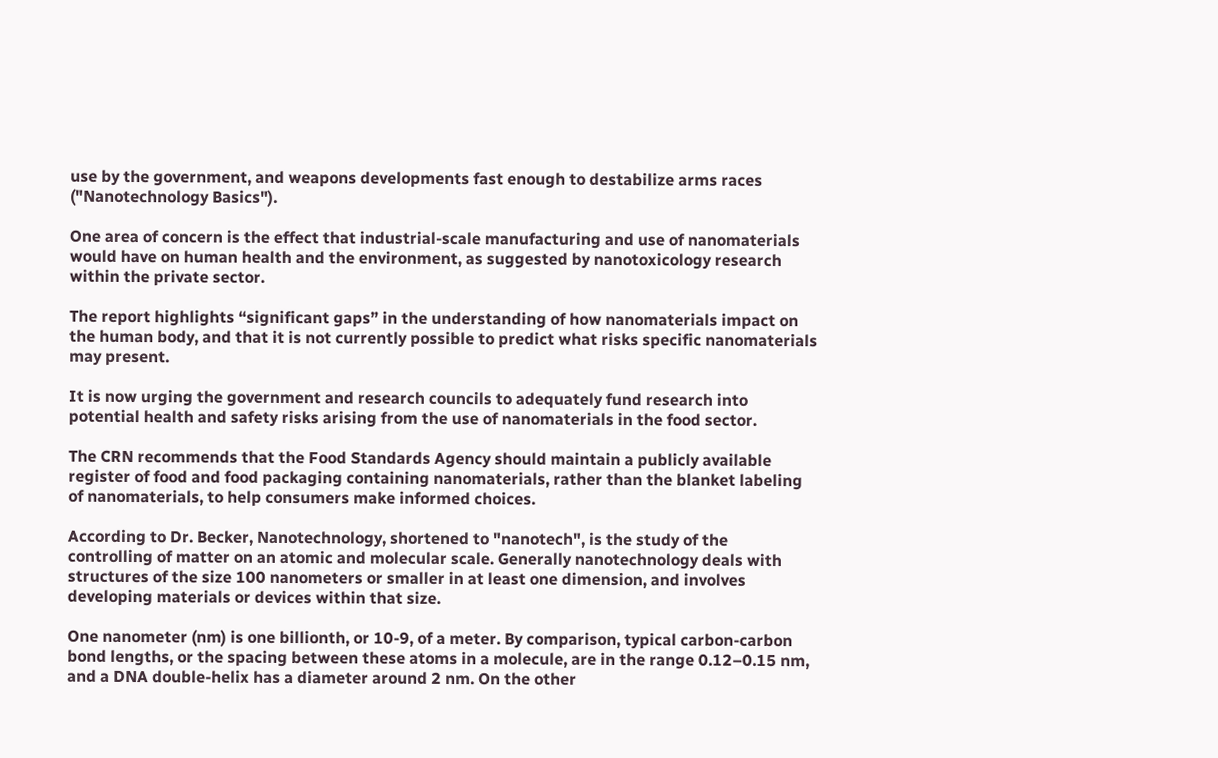use by the government, and weapons developments fast enough to destabilize arms races ("Nanotechnology Basics").

One area of concern is the effect that industrial-scale manufacturing and use of nanomaterials would have on human health and the environment, as suggested by nanotoxicology research within the private sector.

The report highlights “significant gaps” in the understanding of how nanomaterials impact on the human body, and that it is not currently possible to predict what risks specific nanomaterials may present.

It is now urging the government and research councils to adequately fund research into potential health and safety risks arising from the use of nanomaterials in the food sector.

The CRN recommends that the Food Standards Agency should maintain a publicly available register of food and food packaging containing nanomaterials, rather than the blanket labeling of nanomaterials, to help consumers make informed choices.

According to Dr. Becker, Nanotechnology, shortened to "nanotech", is the study of the controlling of matter on an atomic and molecular scale. Generally nanotechnology deals with structures of the size 100 nanometers or smaller in at least one dimension, and involves developing materials or devices within that size.

One nanometer (nm) is one billionth, or 10-9, of a meter. By comparison, typical carbon-carbon bond lengths, or the spacing between these atoms in a molecule, are in the range 0.12–0.15 nm, and a DNA double-helix has a diameter around 2 nm. On the other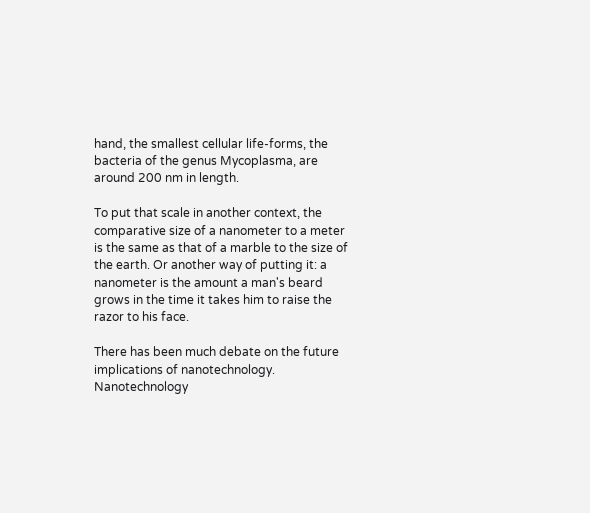hand, the smallest cellular life-forms, the bacteria of the genus Mycoplasma, are around 200 nm in length.

To put that scale in another context, the comparative size of a nanometer to a meter is the same as that of a marble to the size of the earth. Or another way of putting it: a nanometer is the amount a man's beard grows in the time it takes him to raise the razor to his face.

There has been much debate on the future implications of nanotechnology. Nanotechnology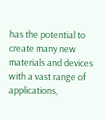has the potential to create many new materials and devices with a vast range of applications,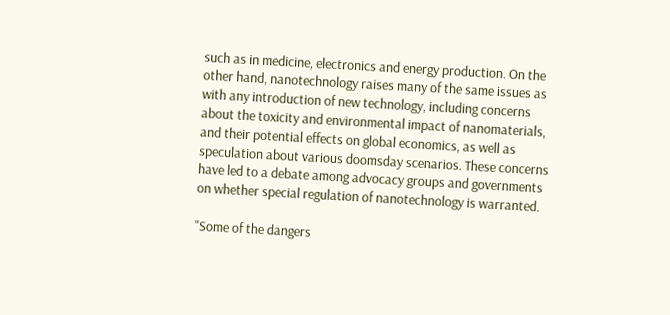such as in medicine, electronics and energy production. On the other hand, nanotechnology raises many of the same issues as with any introduction of new technology, including concerns about the toxicity and environmental impact of nanomaterials, and their potential effects on global economics, as well as speculation about various doomsday scenarios. These concerns have led to a debate among advocacy groups and governments on whether special regulation of nanotechnology is warranted.

"Some of the dangers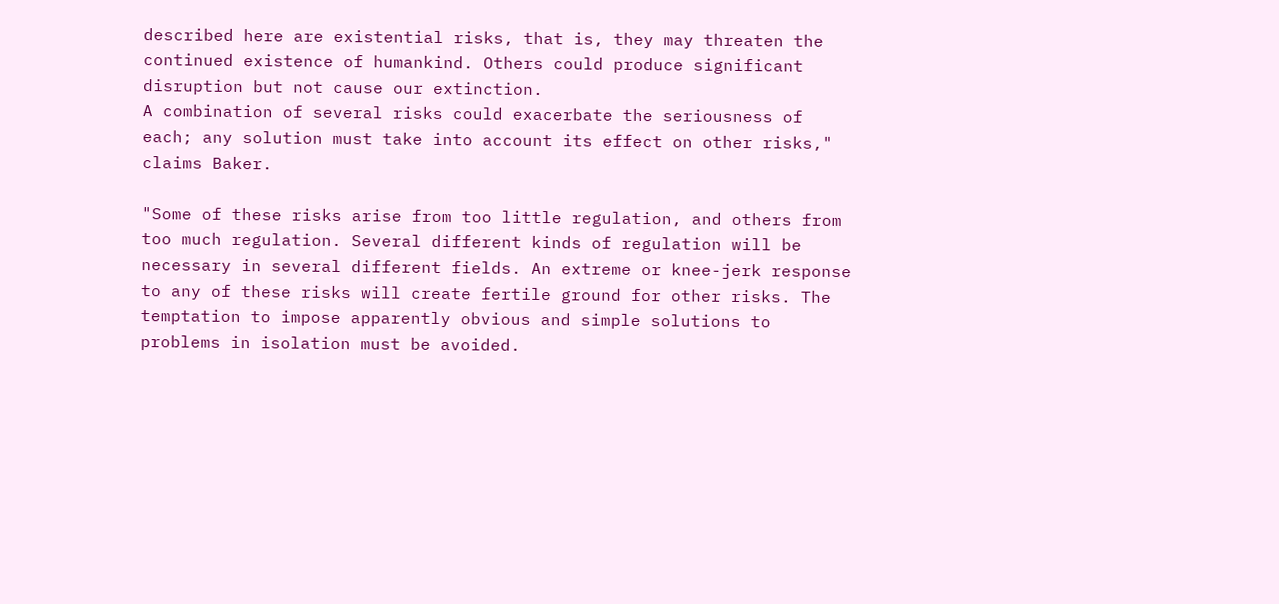described here are existential risks, that is, they may threaten the continued existence of humankind. Others could produce significant disruption but not cause our extinction.
A combination of several risks could exacerbate the seriousness of each; any solution must take into account its effect on other risks," claims Baker.

"Some of these risks arise from too little regulation, and others from too much regulation. Several different kinds of regulation will be necessary in several different fields. An extreme or knee-jerk response to any of these risks will create fertile ground for other risks. The temptation to impose apparently obvious and simple solutions to problems in isolation must be avoided.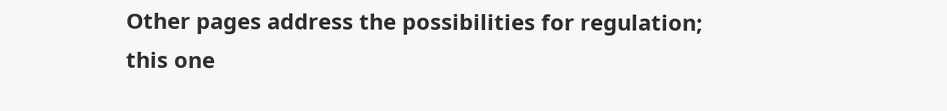Other pages address the possibilities for regulation; this one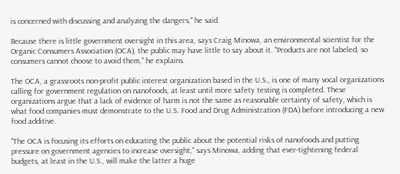is concerned with discussing and analyzing the dangers," he said.

Because there is little government oversight in this area, says Craig Minowa, an environmental scientist for the Organic Consumers Association (OCA), the public may have little to say about it. "Products are not labeled, so consumers cannot choose to avoid them," he explains.

The OCA, a grassroots non-profit public interest organization based in the U.S., is one of many vocal organizations calling for government regulation on nanofoods, at least until more safety testing is completed. These organizations argue that a lack of evidence of harm is not the same as reasonable certainty of safety, which is what food companies must demonstrate to the U.S. Food and Drug Administration (FDA) before introducing a new food additive.

"The OCA is focusing its efforts on educating the public about the potential risks of nanofoods and putting pressure on government agencies to increase oversight," says Minowa, adding that ever-tightening federal budgets, at least in the U.S., will make the latter a huge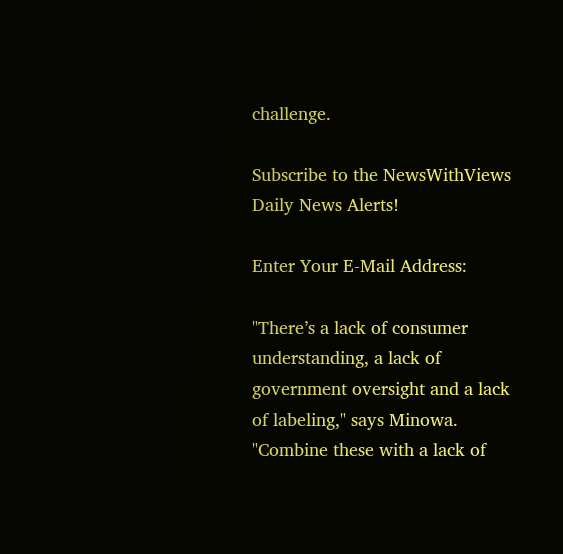challenge.

Subscribe to the NewsWithViews Daily News Alerts!

Enter Your E-Mail Address:

"There’s a lack of consumer understanding, a lack of government oversight and a lack of labeling," says Minowa. "Combine these with a lack of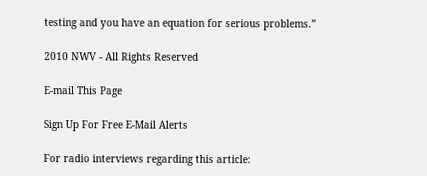testing and you have an equation for serious problems.”

2010 NWV - All Rights Reserved

E-mail This Page

Sign Up For Free E-Mail Alerts

For radio interviews regarding this article: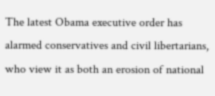The latest Obama executive order has alarmed conservatives and civil libertarians, who view it as both an erosion of national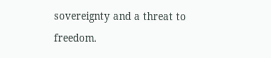sovereignty and a threat to freedom.